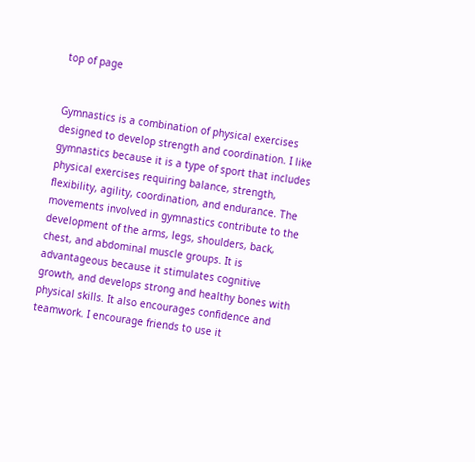top of page


Gymnastics is a combination of physical exercises designed to develop strength and coordination. I like gymnastics because it is a type of sport that includes physical exercises requiring balance, strength, flexibility, agility, coordination, and endurance. The movements involved in gymnastics contribute to the development of the arms, legs, shoulders, back, chest, and abdominal muscle groups. It is advantageous because it stimulates cognitive growth, and develops strong and healthy bones with physical skills. It also encourages confidence and teamwork. I encourage friends to use it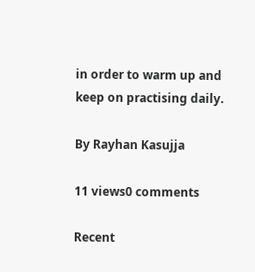in order to warm up and keep on practising daily.

By Rayhan Kasujja

11 views0 comments

Recent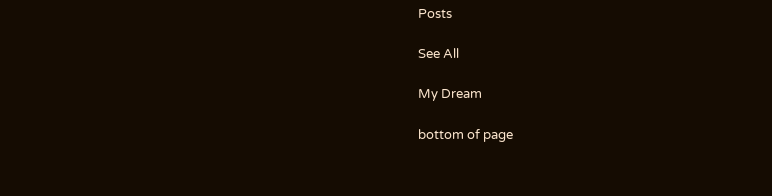Posts

See All

My Dream

bottom of page